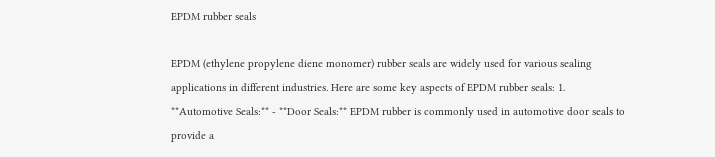EPDM rubber seals

EPDM (ethylene propylene diene monomer) rubber seals are widely used for various sealing applications in different industries. Here are some key aspects of EPDM rubber seals: 1. **Automotive Seals:** - **Door Seals:** EPDM rubber is commonly used in automotive door seals to provide a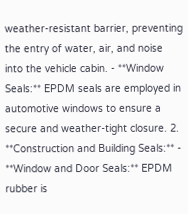weather-resistant barrier, preventing the entry of water, air, and noise into the vehicle cabin. - **Window Seals:** EPDM seals are employed in automotive windows to ensure a secure and weather-tight closure. 2. **Construction and Building Seals:** - **Window and Door Seals:** EPDM rubber is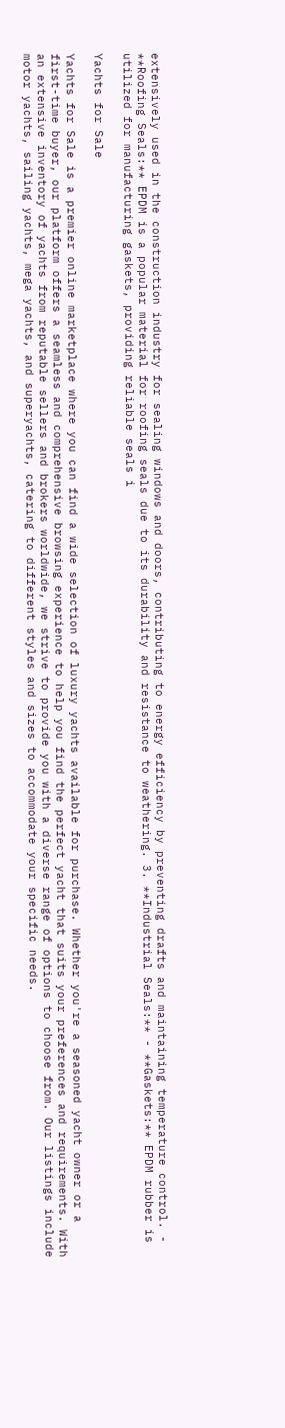extensively used in the construction industry for sealing windows and doors, contributing to energy efficiency by preventing drafts and maintaining temperature control. - **Roofing Seals:** EPDM is a popular material for roofing seals due to its durability and resistance to weathering. 3. **Industrial Seals:** - **Gaskets:** EPDM rubber is utilized for manufacturing gaskets, providing reliable seals i

Yachts for Sale

Yachts for Sale is a premier online marketplace where you can find a wide selection of luxury yachts available for purchase. Whether you're a seasoned yacht owner or a first-time buyer, our platform offers a seamless and comprehensive browsing experience to help you find the perfect yacht that suits your preferences and requirements. With an extensive inventory of yachts from reputable sellers and brokers worldwide, we strive to provide you with a diverse range of options to choose from. Our listings include motor yachts, sailing yachts, mega yachts, and superyachts, catering to different styles and sizes to accommodate your specific needs.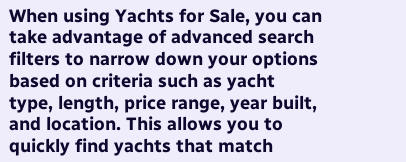When using Yachts for Sale, you can take advantage of advanced search filters to narrow down your options based on criteria such as yacht type, length, price range, year built, and location. This allows you to quickly find yachts that match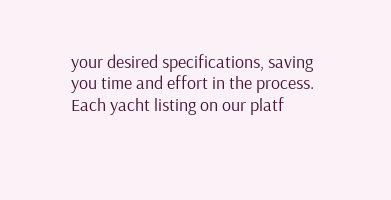your desired specifications, saving you time and effort in the process. Each yacht listing on our platf